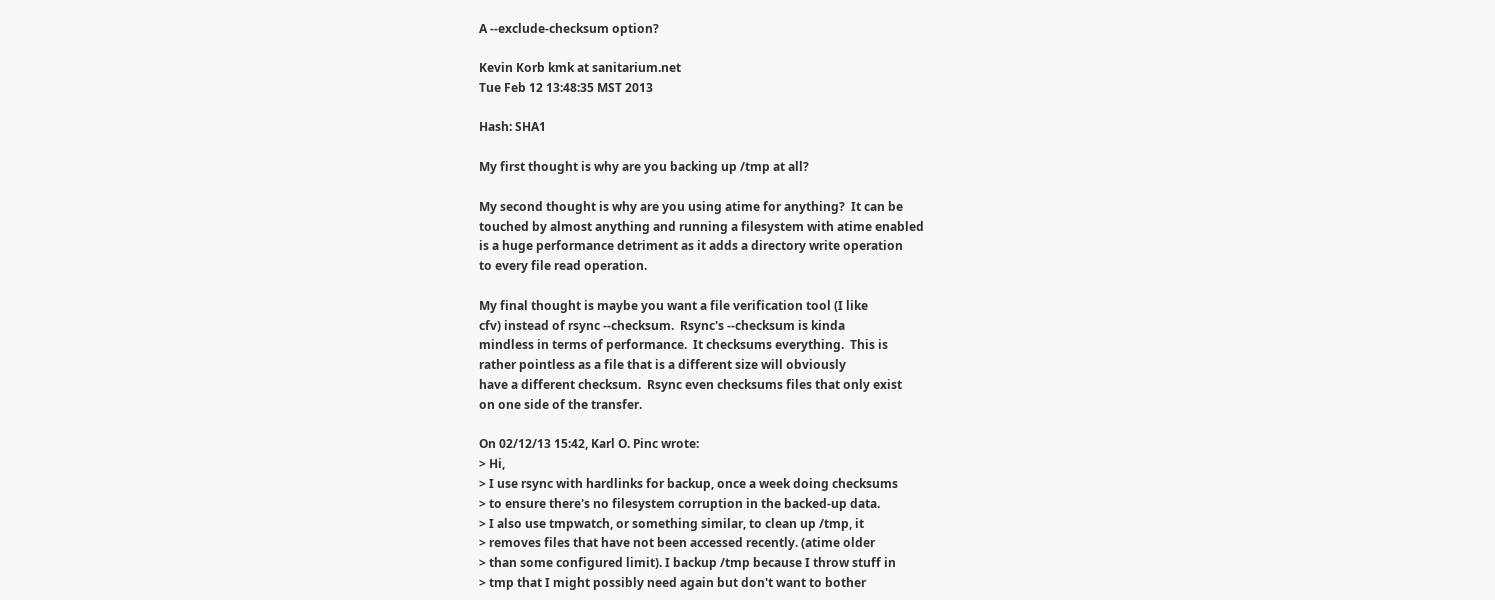A --exclude-checksum option?

Kevin Korb kmk at sanitarium.net
Tue Feb 12 13:48:35 MST 2013

Hash: SHA1

My first thought is why are you backing up /tmp at all?

My second thought is why are you using atime for anything?  It can be
touched by almost anything and running a filesystem with atime enabled
is a huge performance detriment as it adds a directory write operation
to every file read operation.

My final thought is maybe you want a file verification tool (I like
cfv) instead of rsync --checksum.  Rsync's --checksum is kinda
mindless in terms of performance.  It checksums everything.  This is
rather pointless as a file that is a different size will obviously
have a different checksum.  Rsync even checksums files that only exist
on one side of the transfer.

On 02/12/13 15:42, Karl O. Pinc wrote:
> Hi,
> I use rsync with hardlinks for backup, once a week doing checksums
> to ensure there's no filesystem corruption in the backed-up data.
> I also use tmpwatch, or something similar, to clean up /tmp, it
> removes files that have not been accessed recently. (atime older
> than some configured limit). I backup /tmp because I throw stuff in
> tmp that I might possibly need again but don't want to bother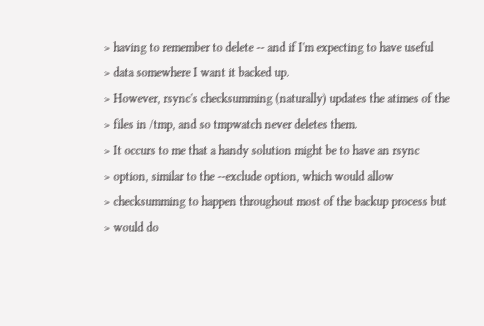> having to remember to delete -- and if I'm expecting to have useful
> data somewhere I want it backed up.
> However, rsync's checksumming (naturally) updates the atimes of the
> files in /tmp, and so tmpwatch never deletes them.
> It occurs to me that a handy solution might be to have an rsync
> option, similar to the --exclude option, which would allow
> checksumming to happen throughout most of the backup process but
> would do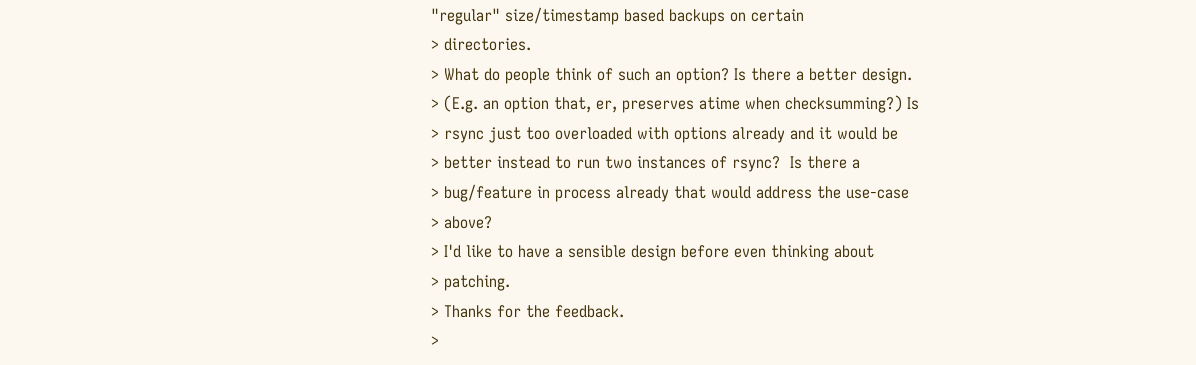"regular" size/timestamp based backups on certain
> directories.
> What do people think of such an option? Is there a better design.
> (E.g. an option that, er, preserves atime when checksumming?) Is
> rsync just too overloaded with options already and it would be
> better instead to run two instances of rsync?  Is there a
> bug/feature in process already that would address the use-case
> above?
> I'd like to have a sensible design before even thinking about
> patching.
> Thanks for the feedback.
>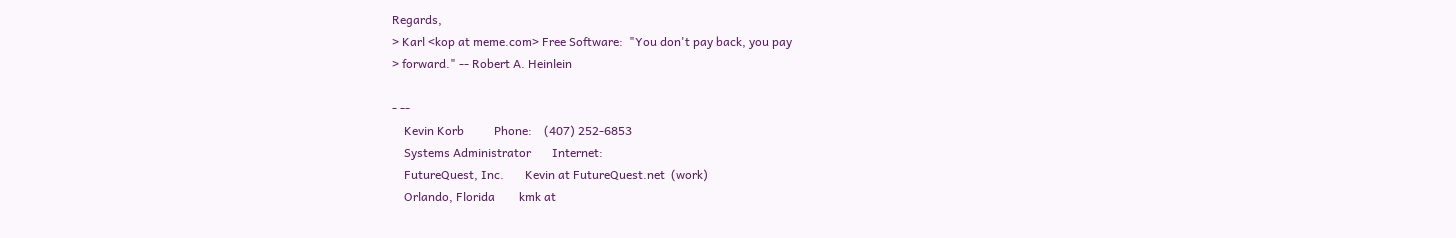Regards,
> Karl <kop at meme.com> Free Software:  "You don't pay back, you pay
> forward." -- Robert A. Heinlein

- --
    Kevin Korb          Phone:    (407) 252-6853
    Systems Administrator       Internet:
    FutureQuest, Inc.       Kevin at FutureQuest.net  (work)
    Orlando, Florida        kmk at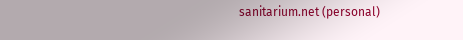sanitarium.net (personal)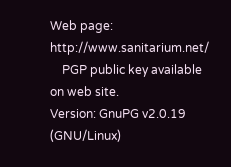Web page:           http://www.sanitarium.net/
    PGP public key available on web site.
Version: GnuPG v2.0.19 (GNU/Linux)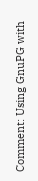Comment: Using GnuPG with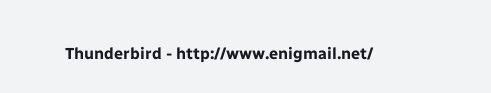Thunderbird - http://www.enigmail.net/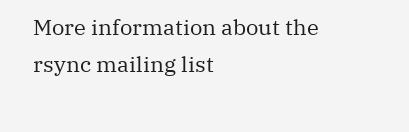More information about the rsync mailing list